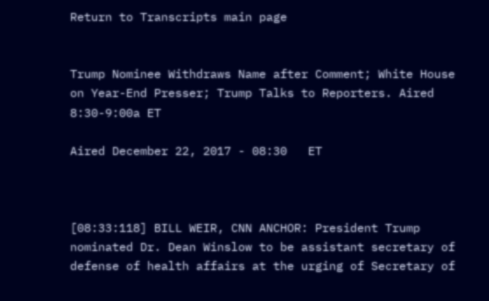Return to Transcripts main page


Trump Nominee Withdraws Name after Comment; White House on Year-End Presser; Trump Talks to Reporters. Aired 8:30-9:00a ET

Aired December 22, 2017 - 08:30   ET



[08:33:118] BILL WEIR, CNN ANCHOR: President Trump nominated Dr. Dean Winslow to be assistant secretary of defense of health affairs at the urging of Secretary of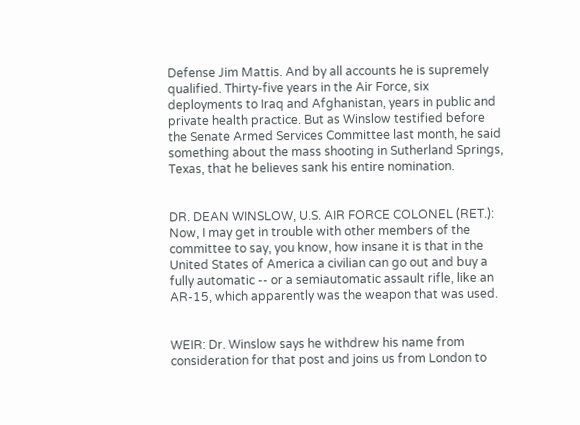Defense Jim Mattis. And by all accounts he is supremely qualified. Thirty-five years in the Air Force, six deployments to Iraq and Afghanistan, years in public and private health practice. But as Winslow testified before the Senate Armed Services Committee last month, he said something about the mass shooting in Sutherland Springs, Texas, that he believes sank his entire nomination.


DR. DEAN WINSLOW, U.S. AIR FORCE COLONEL (RET.): Now, I may get in trouble with other members of the committee to say, you know, how insane it is that in the United States of America a civilian can go out and buy a fully automatic -- or a semiautomatic assault rifle, like an AR-15, which apparently was the weapon that was used.


WEIR: Dr. Winslow says he withdrew his name from consideration for that post and joins us from London to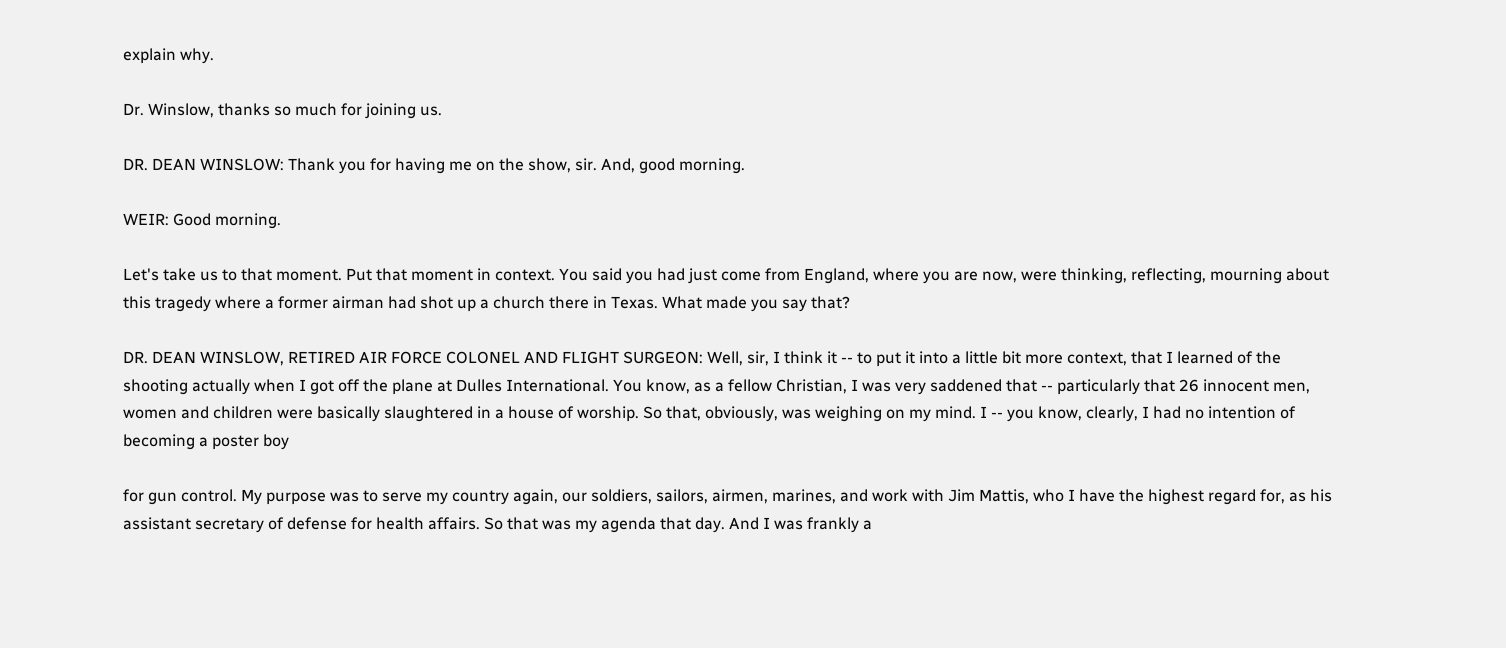explain why.

Dr. Winslow, thanks so much for joining us.

DR. DEAN WINSLOW: Thank you for having me on the show, sir. And, good morning.

WEIR: Good morning.

Let's take us to that moment. Put that moment in context. You said you had just come from England, where you are now, were thinking, reflecting, mourning about this tragedy where a former airman had shot up a church there in Texas. What made you say that?

DR. DEAN WINSLOW, RETIRED AIR FORCE COLONEL AND FLIGHT SURGEON: Well, sir, I think it -- to put it into a little bit more context, that I learned of the shooting actually when I got off the plane at Dulles International. You know, as a fellow Christian, I was very saddened that -- particularly that 26 innocent men, women and children were basically slaughtered in a house of worship. So that, obviously, was weighing on my mind. I -- you know, clearly, I had no intention of becoming a poster boy

for gun control. My purpose was to serve my country again, our soldiers, sailors, airmen, marines, and work with Jim Mattis, who I have the highest regard for, as his assistant secretary of defense for health affairs. So that was my agenda that day. And I was frankly a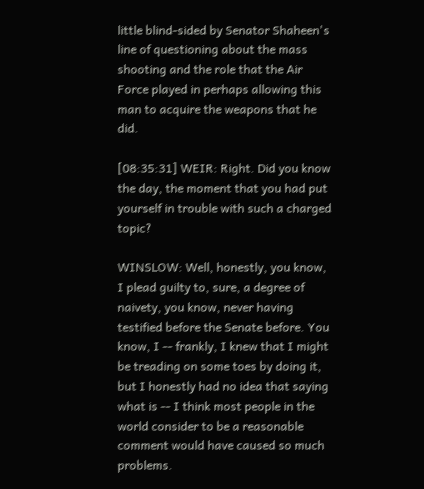little blind-sided by Senator Shaheen's line of questioning about the mass shooting and the role that the Air Force played in perhaps allowing this man to acquire the weapons that he did.

[08:35:31] WEIR: Right. Did you know the day, the moment that you had put yourself in trouble with such a charged topic?

WINSLOW: Well, honestly, you know, I plead guilty to, sure, a degree of naivety, you know, never having testified before the Senate before. You know, I -- frankly, I knew that I might be treading on some toes by doing it, but I honestly had no idea that saying what is -- I think most people in the world consider to be a reasonable comment would have caused so much problems.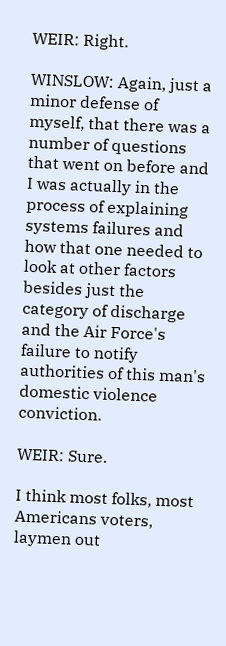WEIR: Right.

WINSLOW: Again, just a minor defense of myself, that there was a number of questions that went on before and I was actually in the process of explaining systems failures and how that one needed to look at other factors besides just the category of discharge and the Air Force's failure to notify authorities of this man's domestic violence conviction.

WEIR: Sure.

I think most folks, most Americans voters, laymen out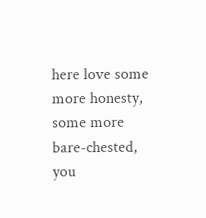here love some more honesty, some more bare-chested, you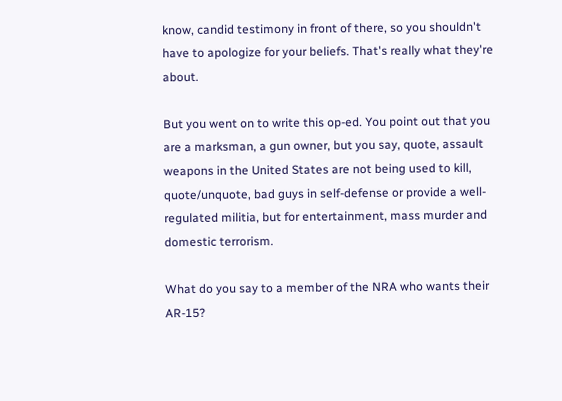know, candid testimony in front of there, so you shouldn't have to apologize for your beliefs. That's really what they're about.

But you went on to write this op-ed. You point out that you are a marksman, a gun owner, but you say, quote, assault weapons in the United States are not being used to kill, quote/unquote, bad guys in self-defense or provide a well-regulated militia, but for entertainment, mass murder and domestic terrorism.

What do you say to a member of the NRA who wants their AR-15?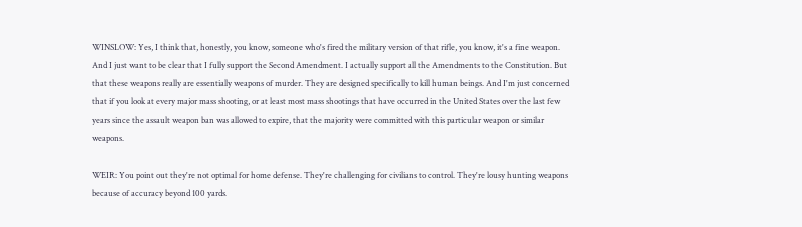WINSLOW: Yes, I think that, honestly, you know, someone who's fired the military version of that rifle, you know, it's a fine weapon. And I just want to be clear that I fully support the Second Amendment. I actually support all the Amendments to the Constitution. But that these weapons really are essentially weapons of murder. They are designed specifically to kill human beings. And I'm just concerned that if you look at every major mass shooting, or at least most mass shootings that have occurred in the United States over the last few years since the assault weapon ban was allowed to expire, that the majority were committed with this particular weapon or similar weapons.

WEIR: You point out they're not optimal for home defense. They're challenging for civilians to control. They're lousy hunting weapons because of accuracy beyond 100 yards.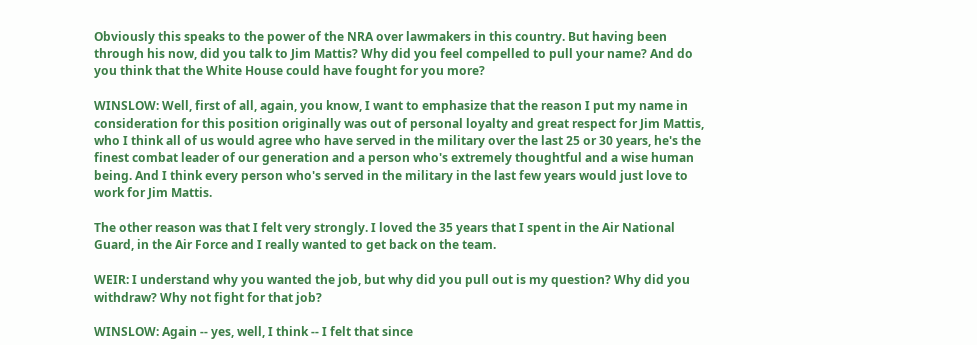Obviously this speaks to the power of the NRA over lawmakers in this country. But having been through his now, did you talk to Jim Mattis? Why did you feel compelled to pull your name? And do you think that the White House could have fought for you more?

WINSLOW: Well, first of all, again, you know, I want to emphasize that the reason I put my name in consideration for this position originally was out of personal loyalty and great respect for Jim Mattis, who I think all of us would agree who have served in the military over the last 25 or 30 years, he's the finest combat leader of our generation and a person who's extremely thoughtful and a wise human being. And I think every person who's served in the military in the last few years would just love to work for Jim Mattis.

The other reason was that I felt very strongly. I loved the 35 years that I spent in the Air National Guard, in the Air Force and I really wanted to get back on the team.

WEIR: I understand why you wanted the job, but why did you pull out is my question? Why did you withdraw? Why not fight for that job?

WINSLOW: Again -- yes, well, I think -- I felt that since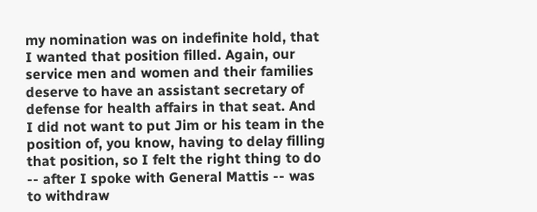my nomination was on indefinite hold, that I wanted that position filled. Again, our service men and women and their families deserve to have an assistant secretary of defense for health affairs in that seat. And I did not want to put Jim or his team in the position of, you know, having to delay filling that position, so I felt the right thing to do -- after I spoke with General Mattis -- was to withdraw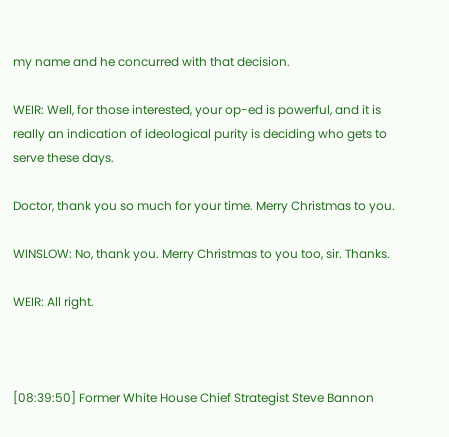my name and he concurred with that decision.

WEIR: Well, for those interested, your op-ed is powerful, and it is really an indication of ideological purity is deciding who gets to serve these days.

Doctor, thank you so much for your time. Merry Christmas to you.

WINSLOW: No, thank you. Merry Christmas to you too, sir. Thanks.

WEIR: All right.



[08:39:50] Former White House Chief Strategist Steve Bannon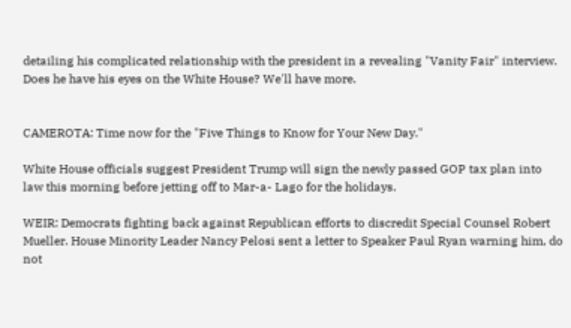detailing his complicated relationship with the president in a revealing "Vanity Fair" interview. Does he have his eyes on the White House? We'll have more.


CAMEROTA: Time now for the "Five Things to Know for Your New Day."

White House officials suggest President Trump will sign the newly passed GOP tax plan into law this morning before jetting off to Mar-a- Lago for the holidays.

WEIR: Democrats fighting back against Republican efforts to discredit Special Counsel Robert Mueller. House Minority Leader Nancy Pelosi sent a letter to Speaker Paul Ryan warning him, do not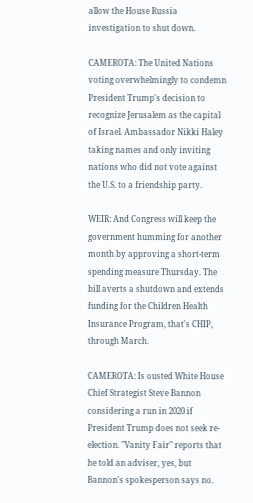allow the House Russia investigation to shut down.

CAMEROTA: The United Nations voting overwhelmingly to condemn President Trump's decision to recognize Jerusalem as the capital of Israel. Ambassador Nikki Haley taking names and only inviting nations who did not vote against the U.S. to a friendship party.

WEIR: And Congress will keep the government humming for another month by approving a short-term spending measure Thursday. The bill averts a shutdown and extends funding for the Children Health Insurance Program, that's CHIP, through March.

CAMEROTA: Is ousted White House Chief Strategist Steve Bannon considering a run in 2020 if President Trump does not seek re- election. "Vanity Fair" reports that he told an adviser, yes, but Bannon's spokesperson says no.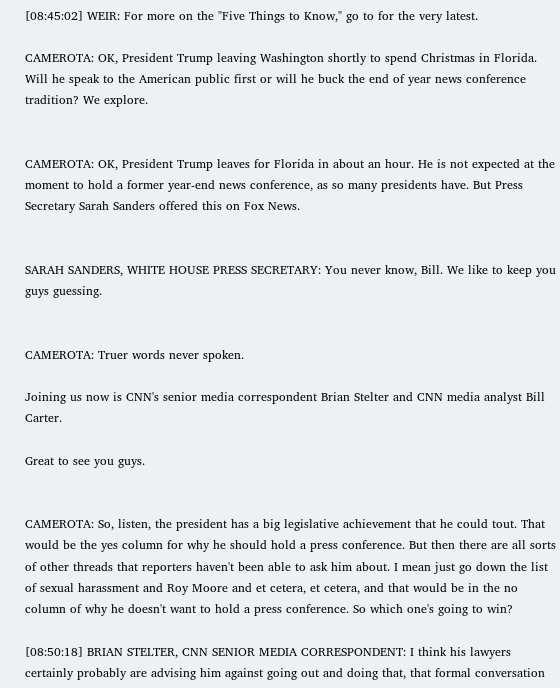[08:45:02] WEIR: For more on the "Five Things to Know," go to for the very latest.

CAMEROTA: OK, President Trump leaving Washington shortly to spend Christmas in Florida. Will he speak to the American public first or will he buck the end of year news conference tradition? We explore.


CAMEROTA: OK, President Trump leaves for Florida in about an hour. He is not expected at the moment to hold a former year-end news conference, as so many presidents have. But Press Secretary Sarah Sanders offered this on Fox News.


SARAH SANDERS, WHITE HOUSE PRESS SECRETARY: You never know, Bill. We like to keep you guys guessing.


CAMEROTA: Truer words never spoken.

Joining us now is CNN's senior media correspondent Brian Stelter and CNN media analyst Bill Carter.

Great to see you guys.


CAMEROTA: So, listen, the president has a big legislative achievement that he could tout. That would be the yes column for why he should hold a press conference. But then there are all sorts of other threads that reporters haven't been able to ask him about. I mean just go down the list of sexual harassment and Roy Moore and et cetera, et cetera, and that would be in the no column of why he doesn't want to hold a press conference. So which one's going to win?

[08:50:18] BRIAN STELTER, CNN SENIOR MEDIA CORRESPONDENT: I think his lawyers certainly probably are advising him against going out and doing that, that formal conversation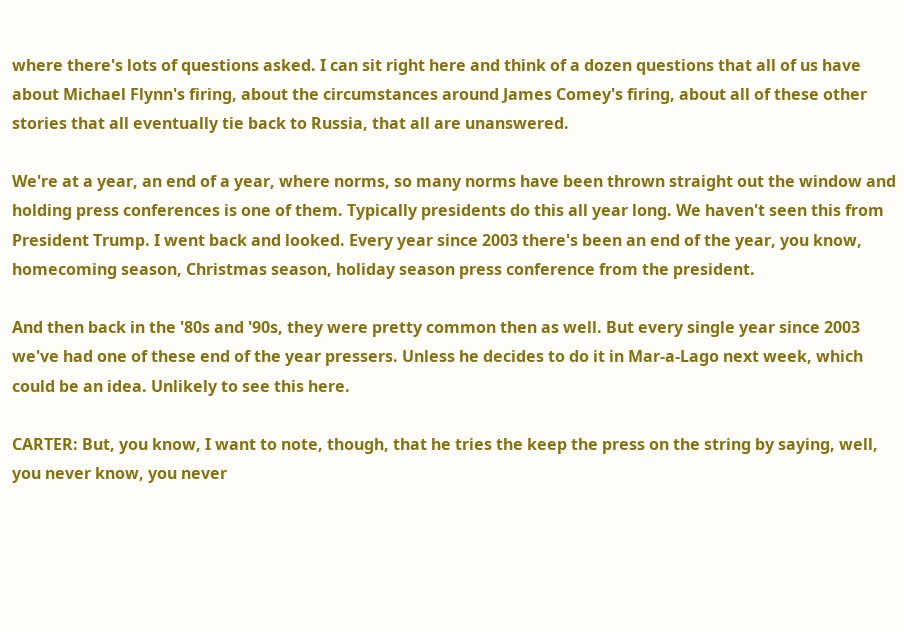where there's lots of questions asked. I can sit right here and think of a dozen questions that all of us have about Michael Flynn's firing, about the circumstances around James Comey's firing, about all of these other stories that all eventually tie back to Russia, that all are unanswered.

We're at a year, an end of a year, where norms, so many norms have been thrown straight out the window and holding press conferences is one of them. Typically presidents do this all year long. We haven't seen this from President Trump. I went back and looked. Every year since 2003 there's been an end of the year, you know, homecoming season, Christmas season, holiday season press conference from the president.

And then back in the '80s and '90s, they were pretty common then as well. But every single year since 2003 we've had one of these end of the year pressers. Unless he decides to do it in Mar-a-Lago next week, which could be an idea. Unlikely to see this here.

CARTER: But, you know, I want to note, though, that he tries the keep the press on the string by saying, well, you never know, you never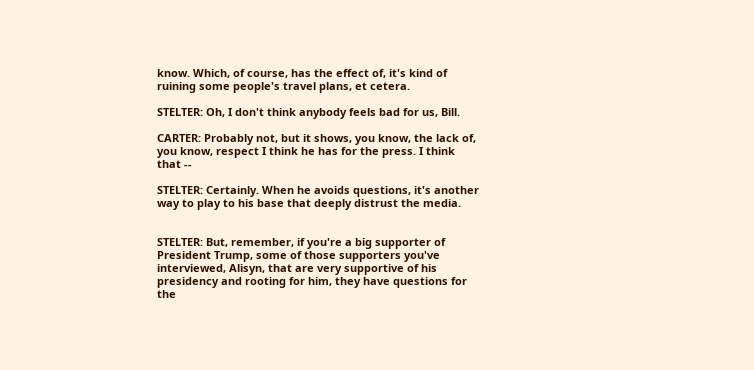know. Which, of course, has the effect of, it's kind of ruining some people's travel plans, et cetera.

STELTER: Oh, I don't think anybody feels bad for us, Bill.

CARTER: Probably not, but it shows, you know, the lack of, you know, respect I think he has for the press. I think that --

STELTER: Certainly. When he avoids questions, it's another way to play to his base that deeply distrust the media.


STELTER: But, remember, if you're a big supporter of President Trump, some of those supporters you've interviewed, Alisyn, that are very supportive of his presidency and rooting for him, they have questions for the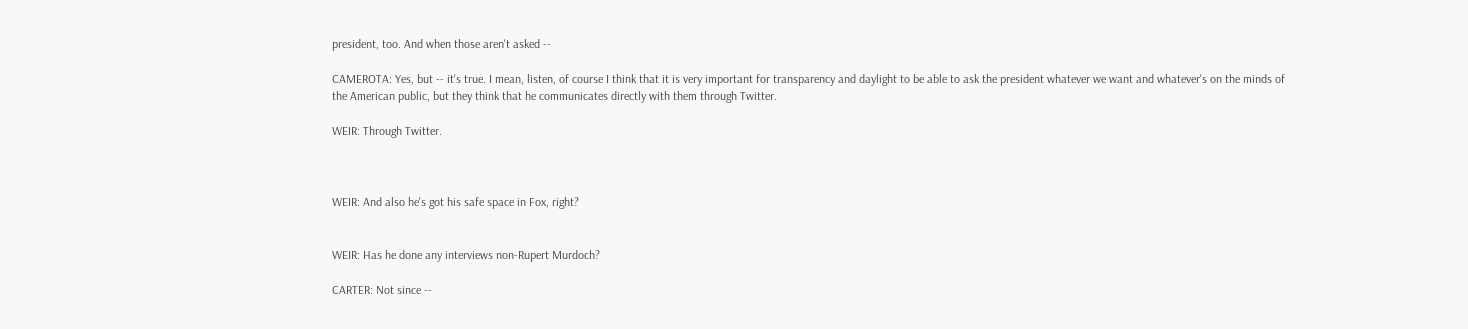president, too. And when those aren't asked --

CAMEROTA: Yes, but -- it's true. I mean, listen, of course I think that it is very important for transparency and daylight to be able to ask the president whatever we want and whatever's on the minds of the American public, but they think that he communicates directly with them through Twitter.

WEIR: Through Twitter.



WEIR: And also he's got his safe space in Fox, right?


WEIR: Has he done any interviews non-Rupert Murdoch?

CARTER: Not since --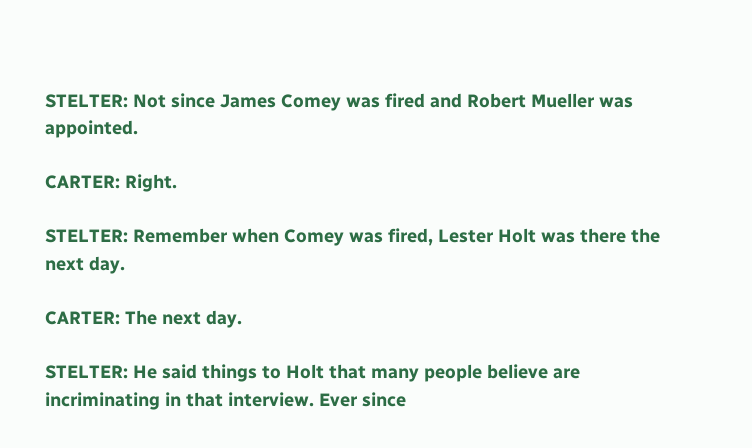STELTER: Not since James Comey was fired and Robert Mueller was appointed.

CARTER: Right.

STELTER: Remember when Comey was fired, Lester Holt was there the next day.

CARTER: The next day.

STELTER: He said things to Holt that many people believe are incriminating in that interview. Ever since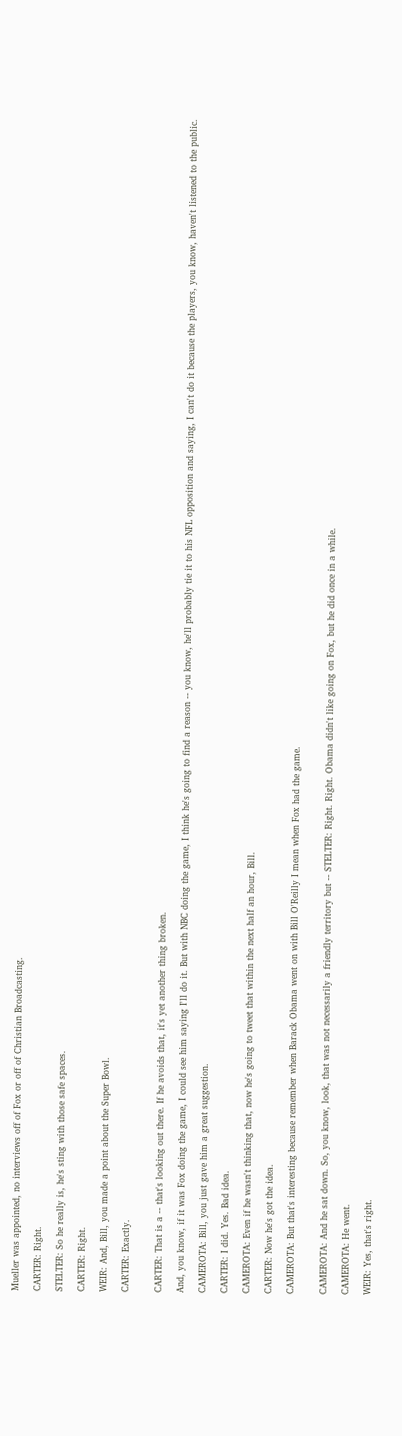Mueller was appointed, no interviews off of Fox or off of Christian Broadcasting.

CARTER: Right.

STELTER: So he really is, he's sting with those safe spaces.

CARTER: Right.

WEIR: And, Bill, you made a point about the Super Bowl.

CARTER: Exactly.


CARTER: That is a -- that's looking out there. If he avoids that, it's yet another thing broken.

And, you know, if it was Fox doing the game, I could see him saying I'll do it. But with NBC doing the game, I think he's going to find a reason -- you know, he'll probably tie it to his NFL opposition and saying, I can't do it because the players, you know, haven't listened to the public.

CAMEROTA: Bill, you just gave him a great suggestion.

CARTER: I did. Yes. Bad idea.

CAMEROTA: Even if he wasn't thinking that, now he's going to tweet that within the next half an hour, Bill.

CARTER: Now he's got the idea.

CAMEROTA: But that's interesting because remember when Barack Obama went on with Bill O'Reilly I mean when Fox had the game.


CAMEROTA: And he sat down. So, you know, look, that was not necessarily a friendly territory but -- STELTER: Right. Right. Obama didn't like going on Fox, but he did once in a while.

CAMEROTA: He went.

WEIR: Yes, that's right.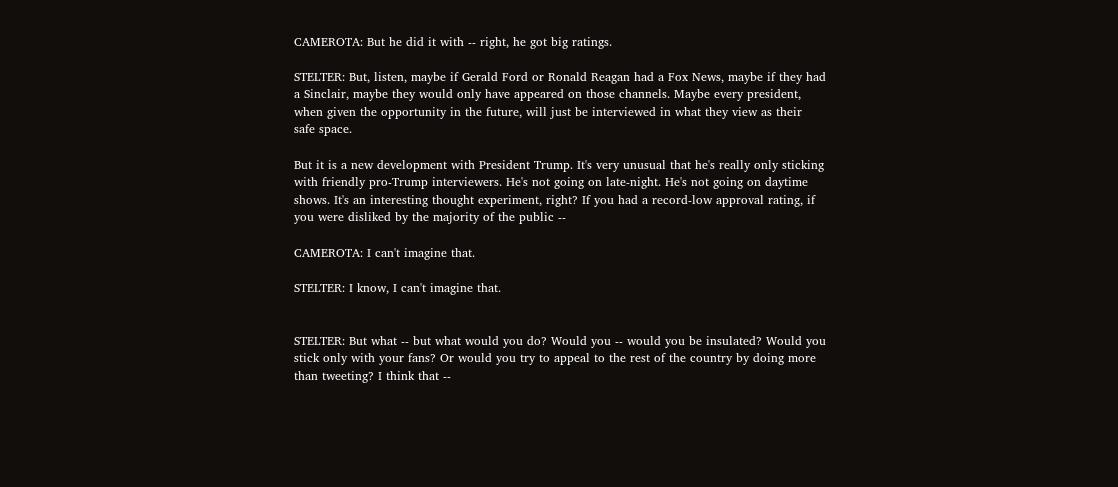CAMEROTA: But he did it with -- right, he got big ratings.

STELTER: But, listen, maybe if Gerald Ford or Ronald Reagan had a Fox News, maybe if they had a Sinclair, maybe they would only have appeared on those channels. Maybe every president, when given the opportunity in the future, will just be interviewed in what they view as their safe space.

But it is a new development with President Trump. It's very unusual that he's really only sticking with friendly pro-Trump interviewers. He's not going on late-night. He's not going on daytime shows. It's an interesting thought experiment, right? If you had a record-low approval rating, if you were disliked by the majority of the public --

CAMEROTA: I can't imagine that.

STELTER: I know, I can't imagine that.


STELTER: But what -- but what would you do? Would you -- would you be insulated? Would you stick only with your fans? Or would you try to appeal to the rest of the country by doing more than tweeting? I think that --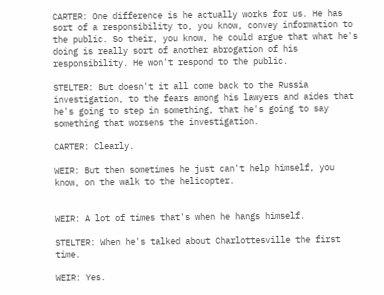CARTER: One difference is he actually works for us. He has sort of a responsibility to, you know, convey information to the public. So their, you know, he could argue that what he's doing is really sort of another abrogation of his responsibility. He won't respond to the public.

STELTER: But doesn't it all come back to the Russia investigation, to the fears among his lawyers and aides that he's going to step in something, that he's going to say something that worsens the investigation.

CARTER: Clearly.

WEIR: But then sometimes he just can't help himself, you know, on the walk to the helicopter.


WEIR: A lot of times that's when he hangs himself.

STELTER: When he's talked about Charlottesville the first time.

WEIR: Yes.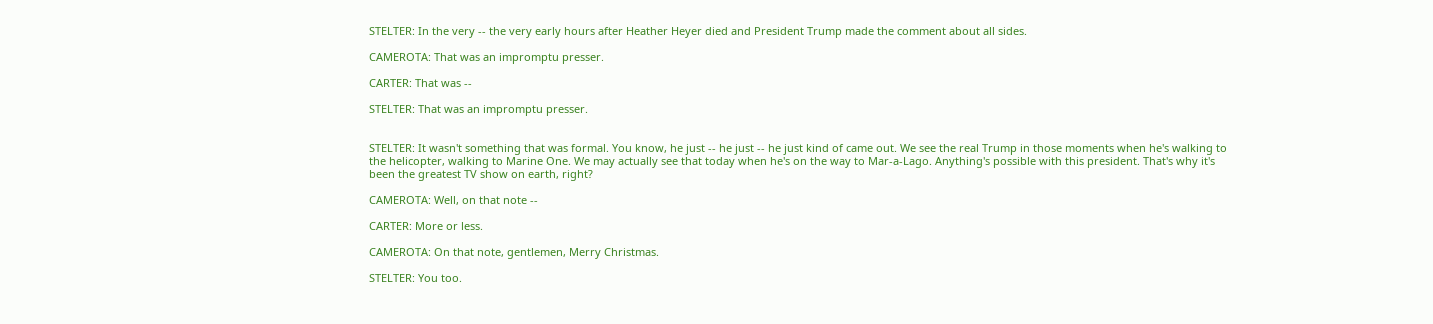STELTER: In the very -- the very early hours after Heather Heyer died and President Trump made the comment about all sides.

CAMEROTA: That was an impromptu presser.

CARTER: That was --

STELTER: That was an impromptu presser.


STELTER: It wasn't something that was formal. You know, he just -- he just -- he just kind of came out. We see the real Trump in those moments when he's walking to the helicopter, walking to Marine One. We may actually see that today when he's on the way to Mar-a-Lago. Anything's possible with this president. That's why it's been the greatest TV show on earth, right?

CAMEROTA: Well, on that note --

CARTER: More or less.

CAMEROTA: On that note, gentlemen, Merry Christmas.

STELTER: You too.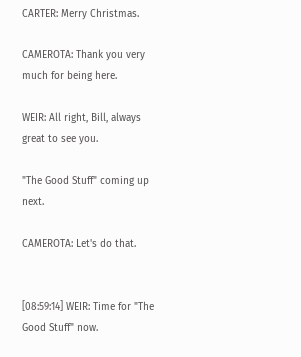CARTER: Merry Christmas.

CAMEROTA: Thank you very much for being here.

WEIR: All right, Bill, always great to see you.

"The Good Stuff" coming up next.

CAMEROTA: Let's do that.


[08:59:14] WEIR: Time for "The Good Stuff" now.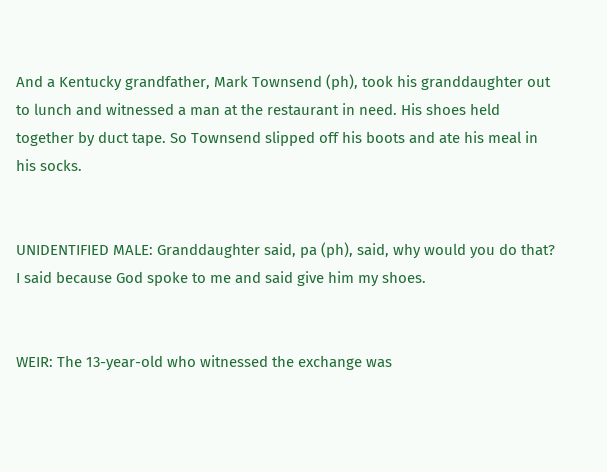And a Kentucky grandfather, Mark Townsend (ph), took his granddaughter out to lunch and witnessed a man at the restaurant in need. His shoes held together by duct tape. So Townsend slipped off his boots and ate his meal in his socks.


UNIDENTIFIED MALE: Granddaughter said, pa (ph), said, why would you do that? I said because God spoke to me and said give him my shoes.


WEIR: The 13-year-old who witnessed the exchange was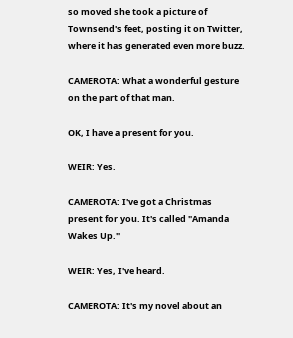so moved she took a picture of Townsend's feet, posting it on Twitter, where it has generated even more buzz.

CAMEROTA: What a wonderful gesture on the part of that man.

OK, I have a present for you.

WEIR: Yes.

CAMEROTA: I've got a Christmas present for you. It's called "Amanda Wakes Up."

WEIR: Yes, I've heard.

CAMEROTA: It's my novel about an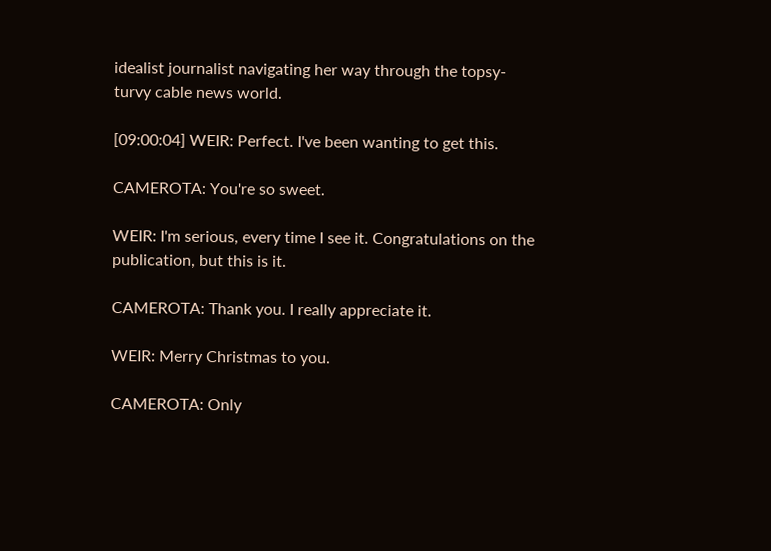idealist journalist navigating her way through the topsy-turvy cable news world.

[09:00:04] WEIR: Perfect. I've been wanting to get this.

CAMEROTA: You're so sweet.

WEIR: I'm serious, every time I see it. Congratulations on the publication, but this is it.

CAMEROTA: Thank you. I really appreciate it.

WEIR: Merry Christmas to you.

CAMEROTA: Only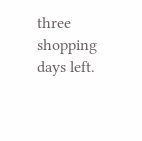three shopping days left.